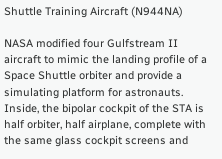Shuttle Training Aircraft (N944NA)

NASA modified four Gulfstream II aircraft to mimic the landing profile of a Space Shuttle orbiter and provide a simulating platform for astronauts.  Inside, the bipolar cockpit of the STA is half orbiter, half airplane, complete with the same glass cockpit screens and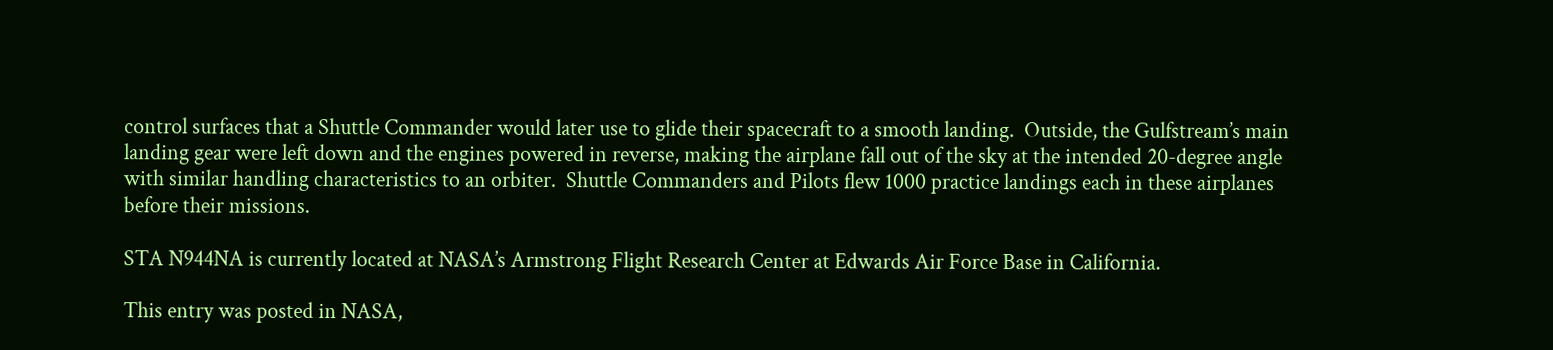control surfaces that a Shuttle Commander would later use to glide their spacecraft to a smooth landing.  Outside, the Gulfstream’s main landing gear were left down and the engines powered in reverse, making the airplane fall out of the sky at the intended 20-degree angle with similar handling characteristics to an orbiter.  Shuttle Commanders and Pilots flew 1000 practice landings each in these airplanes before their missions.

STA N944NA is currently located at NASA’s Armstrong Flight Research Center at Edwards Air Force Base in California.

This entry was posted in NASA,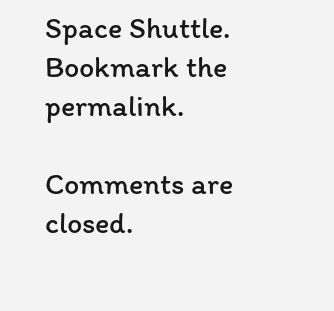Space Shuttle. Bookmark the permalink.

Comments are closed.